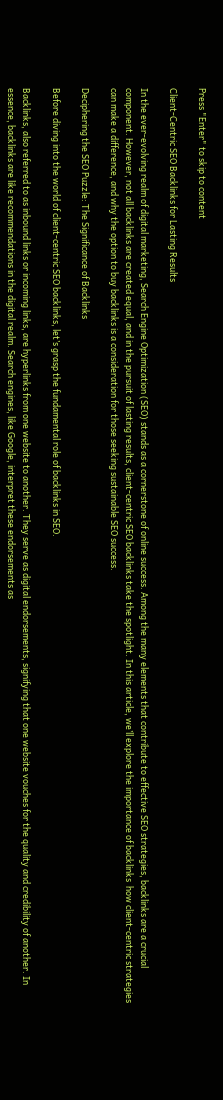Press "Enter" to skip to content

Client-Centric SEO Backlinks for Lasting Results

In the ever-evolving realm of digital marketing, Search Engine Optimization (SEO) stands as a cornerstone of online success. Among the many elements that contribute to effective SEO strategies, backlinks are a crucial component. However, not all backlinks are created equal, and in the pursuit of lasting results, client-centric SEO backlinks take the spotlight. In this article, we’ll explore the importance of backlinks  how client-centric strategies can make a difference, and why the option to buy backlinks is a consideration for those seeking sustainable SEO success.

Deciphering the SEO Puzzle: The Significance of Backlinks

Before diving into the world of client-centric SEO backlinks, let’s grasp the fundamental role of backlinks in SEO.

Backlinks, also referred to as inbound links or incoming links, are hyperlinks from one website to another. They serve as digital endorsements, signifying that one website vouches for the quality and credibility of another. In essence, backlinks are like recommendations in the digital realm. Search engines, like Google, interpret these endorsements as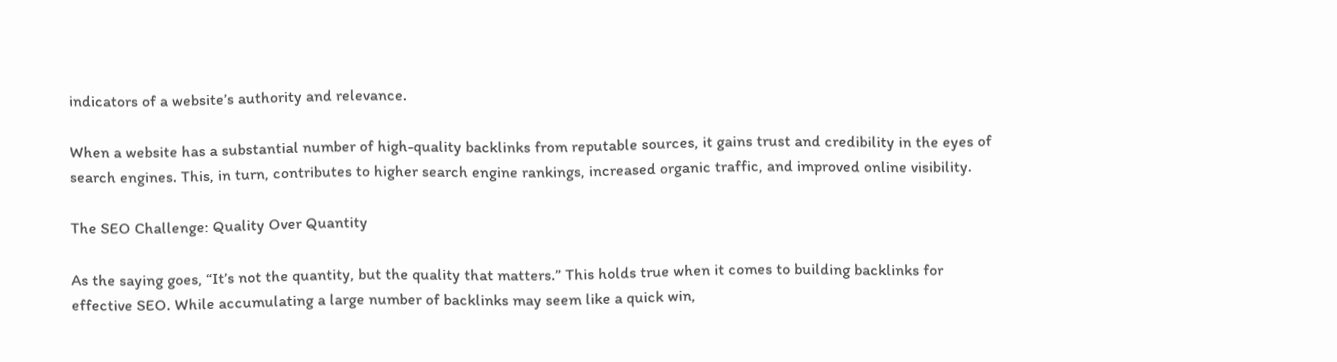indicators of a website’s authority and relevance.

When a website has a substantial number of high-quality backlinks from reputable sources, it gains trust and credibility in the eyes of search engines. This, in turn, contributes to higher search engine rankings, increased organic traffic, and improved online visibility.

The SEO Challenge: Quality Over Quantity

As the saying goes, “It’s not the quantity, but the quality that matters.” This holds true when it comes to building backlinks for effective SEO. While accumulating a large number of backlinks may seem like a quick win,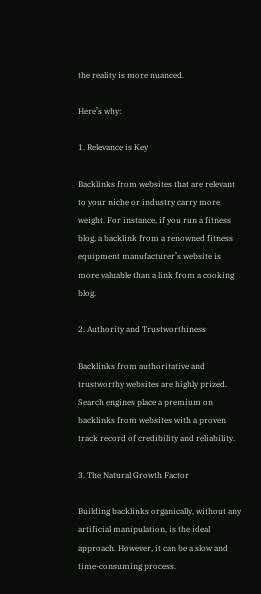the reality is more nuanced.

Here’s why:

1. Relevance is Key

Backlinks from websites that are relevant to your niche or industry carry more weight. For instance, if you run a fitness blog, a backlink from a renowned fitness equipment manufacturer’s website is more valuable than a link from a cooking blog.

2. Authority and Trustworthiness

Backlinks from authoritative and trustworthy websites are highly prized. Search engines place a premium on backlinks from websites with a proven track record of credibility and reliability.

3. The Natural Growth Factor

Building backlinks organically, without any artificial manipulation, is the ideal approach. However, it can be a slow and time-consuming process.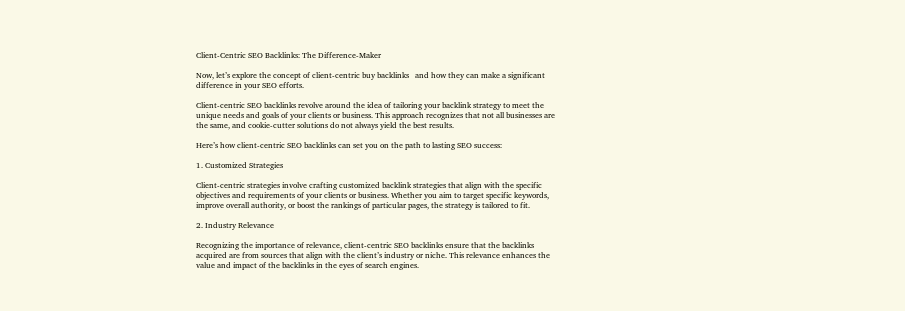Client-Centric SEO Backlinks: The Difference-Maker

Now, let’s explore the concept of client-centric buy backlinks   and how they can make a significant difference in your SEO efforts.

Client-centric SEO backlinks revolve around the idea of tailoring your backlink strategy to meet the unique needs and goals of your clients or business. This approach recognizes that not all businesses are the same, and cookie-cutter solutions do not always yield the best results.

Here’s how client-centric SEO backlinks can set you on the path to lasting SEO success:

1. Customized Strategies

Client-centric strategies involve crafting customized backlink strategies that align with the specific objectives and requirements of your clients or business. Whether you aim to target specific keywords, improve overall authority, or boost the rankings of particular pages, the strategy is tailored to fit.

2. Industry Relevance

Recognizing the importance of relevance, client-centric SEO backlinks ensure that the backlinks acquired are from sources that align with the client’s industry or niche. This relevance enhances the value and impact of the backlinks in the eyes of search engines.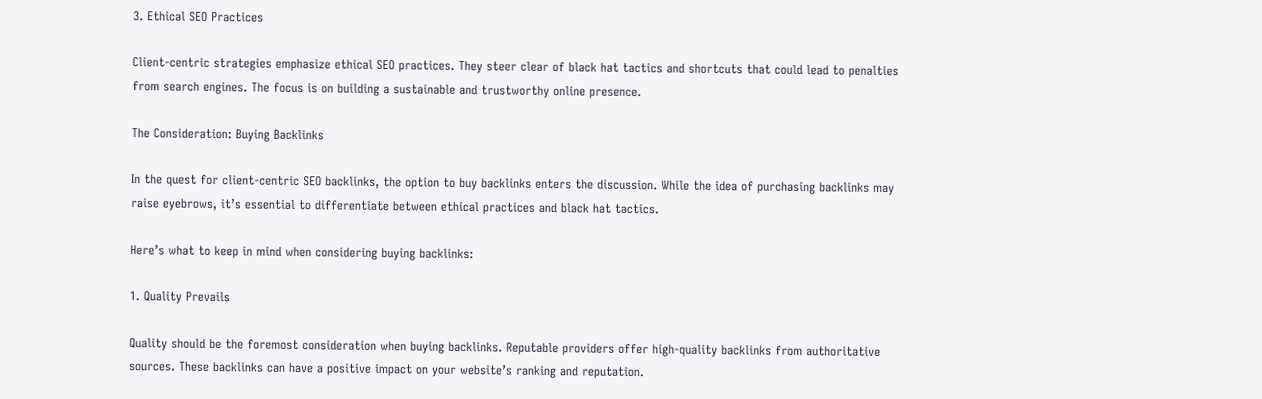3. Ethical SEO Practices

Client-centric strategies emphasize ethical SEO practices. They steer clear of black hat tactics and shortcuts that could lead to penalties from search engines. The focus is on building a sustainable and trustworthy online presence.

The Consideration: Buying Backlinks

In the quest for client-centric SEO backlinks, the option to buy backlinks enters the discussion. While the idea of purchasing backlinks may raise eyebrows, it’s essential to differentiate between ethical practices and black hat tactics.

Here’s what to keep in mind when considering buying backlinks:

1. Quality Prevails

Quality should be the foremost consideration when buying backlinks. Reputable providers offer high-quality backlinks from authoritative sources. These backlinks can have a positive impact on your website’s ranking and reputation.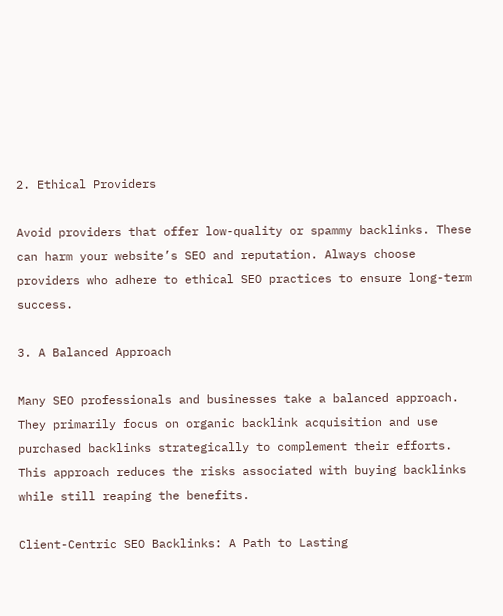2. Ethical Providers

Avoid providers that offer low-quality or spammy backlinks. These can harm your website’s SEO and reputation. Always choose providers who adhere to ethical SEO practices to ensure long-term success.

3. A Balanced Approach

Many SEO professionals and businesses take a balanced approach. They primarily focus on organic backlink acquisition and use purchased backlinks strategically to complement their efforts. This approach reduces the risks associated with buying backlinks while still reaping the benefits.

Client-Centric SEO Backlinks: A Path to Lasting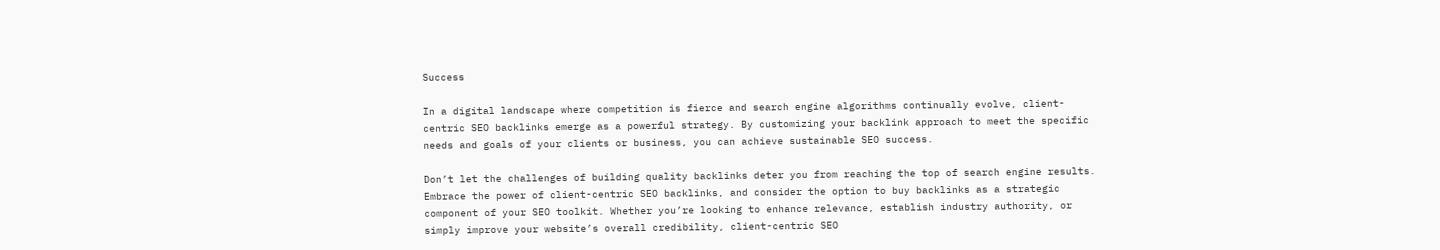Success

In a digital landscape where competition is fierce and search engine algorithms continually evolve, client-centric SEO backlinks emerge as a powerful strategy. By customizing your backlink approach to meet the specific needs and goals of your clients or business, you can achieve sustainable SEO success.

Don’t let the challenges of building quality backlinks deter you from reaching the top of search engine results. Embrace the power of client-centric SEO backlinks, and consider the option to buy backlinks as a strategic component of your SEO toolkit. Whether you’re looking to enhance relevance, establish industry authority, or simply improve your website’s overall credibility, client-centric SEO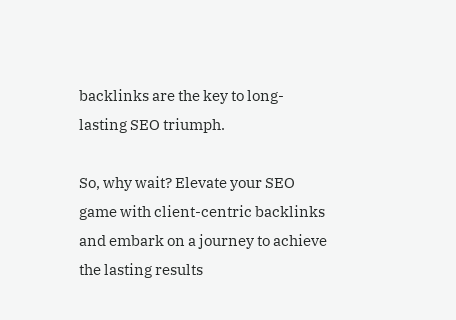backlinks are the key to long-lasting SEO triumph.

So, why wait? Elevate your SEO game with client-centric backlinks and embark on a journey to achieve the lasting results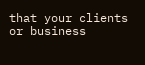that your clients or business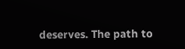deserves. The path to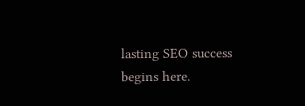lasting SEO success begins here.